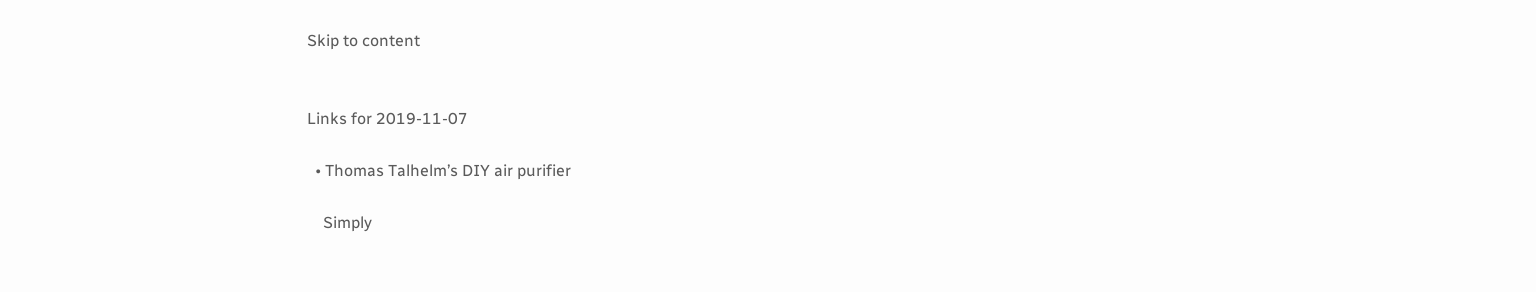Skip to content


Links for 2019-11-07

  • Thomas Talhelm’s DIY air purifier

    Simply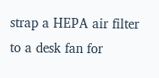strap a HEPA air filter to a desk fan for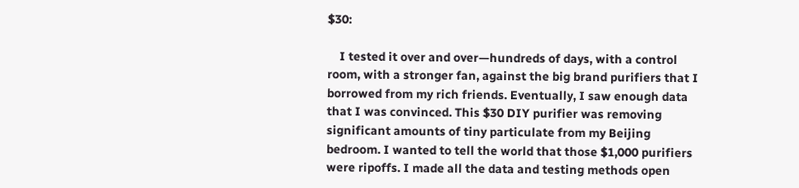$30:

    I tested it over and over—hundreds of days, with a control room, with a stronger fan, against the big brand purifiers that I borrowed from my rich friends. Eventually, I saw enough data that I was convinced. This $30 DIY purifier was removing significant amounts of tiny particulate from my Beijing bedroom. I wanted to tell the world that those $1,000 purifiers were ripoffs. I made all the data and testing methods open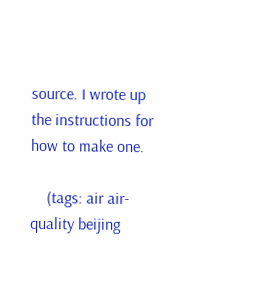source. I wrote up the instructions for how to make one.

    (tags: air air-quality beijing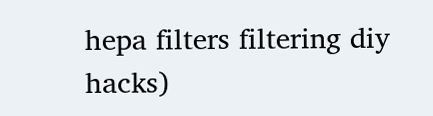hepa filters filtering diy hacks)